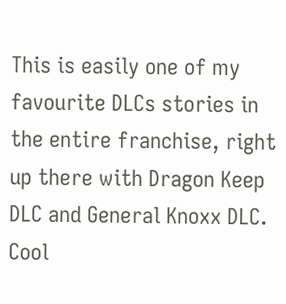This is easily one of my favourite DLCs stories in the entire franchise, right up there with Dragon Keep DLC and General Knoxx DLC. Cool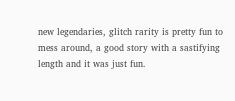new legendaries, glitch rarity is pretty fun to mess around, a good story with a sastifying length and it was just fun.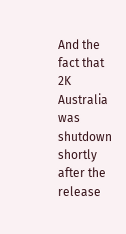And the fact that 2K Australia was shutdown shortly after the release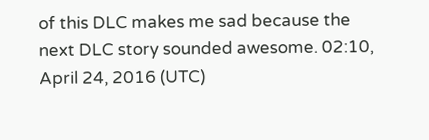of this DLC makes me sad because the next DLC story sounded awesome. 02:10, April 24, 2016 (UTC)